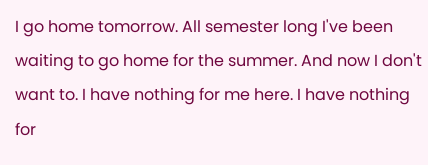I go home tomorrow. All semester long I've been waiting to go home for the summer. And now I don't want to. I have nothing for me here. I have nothing for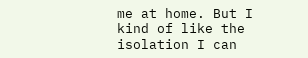me at home. But I kind of like the isolation I can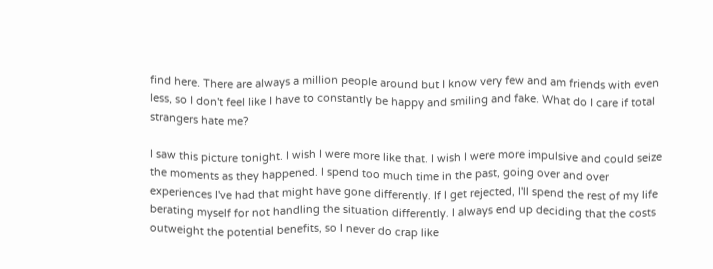find here. There are always a million people around but I know very few and am friends with even less, so I don't feel like I have to constantly be happy and smiling and fake. What do I care if total strangers hate me?

I saw this picture tonight. I wish I were more like that. I wish I were more impulsive and could seize the moments as they happened. I spend too much time in the past, going over and over experiences I've had that might have gone differently. If I get rejected, I'll spend the rest of my life berating myself for not handling the situation differently. I always end up deciding that the costs outweight the potential benefits, so I never do crap like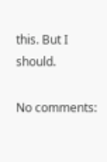this. But I should.

No comments: